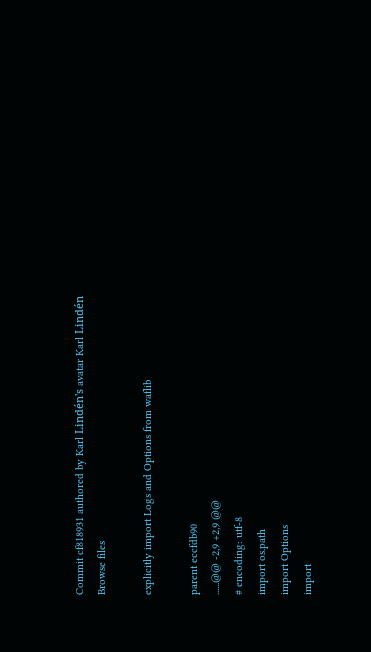Commit cf818931 authored by Karl Lindén's avatar Karl Lindén
Browse files

explicitly import Logs and Options from waflib

parent eccfdb90
......@@ -2,9 +2,9 @@
# encoding: utf-8
import os.path
import Options
import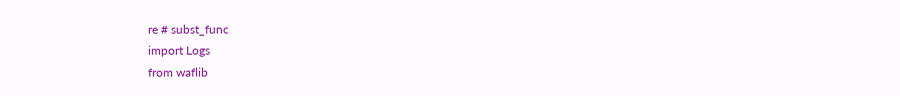re # subst_func
import Logs
from waflib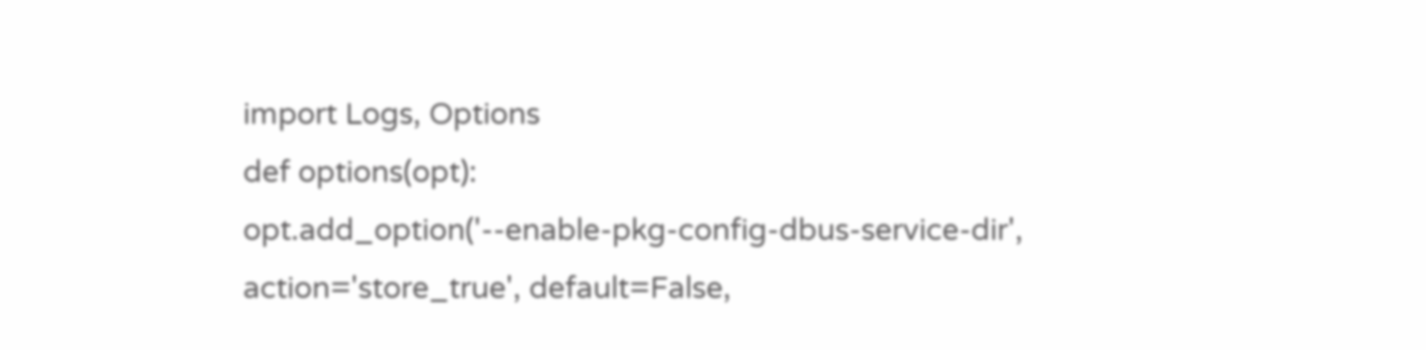import Logs, Options
def options(opt):
opt.add_option('--enable-pkg-config-dbus-service-dir', action='store_true', default=False,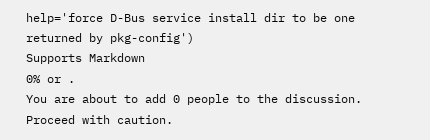help='force D-Bus service install dir to be one returned by pkg-config')
Supports Markdown
0% or .
You are about to add 0 people to the discussion. Proceed with caution.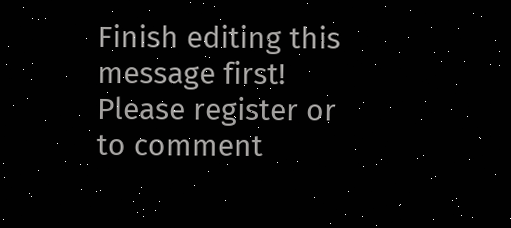Finish editing this message first!
Please register or to comment